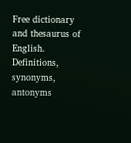Free dictionary and thesaurus of English. Definitions, synonyms, antonyms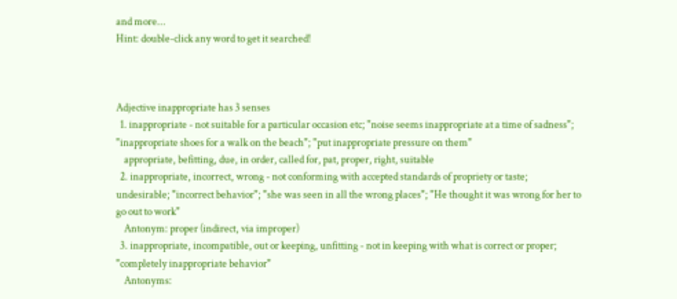and more...
Hint: double-click any word to get it searched!



Adjective inappropriate has 3 senses
  1. inappropriate - not suitable for a particular occasion etc; "noise seems inappropriate at a time of sadness"; "inappropriate shoes for a walk on the beach"; "put inappropriate pressure on them"
    appropriate, befitting, due, in order, called for, pat, proper, right, suitable
  2. inappropriate, incorrect, wrong - not conforming with accepted standards of propriety or taste; undesirable; "incorrect behavior"; "she was seen in all the wrong places"; "He thought it was wrong for her to go out to work"
    Antonym: proper (indirect, via improper)
  3. inappropriate, incompatible, out or keeping, unfitting - not in keeping with what is correct or proper; "completely inappropriate behavior"
    Antonyms: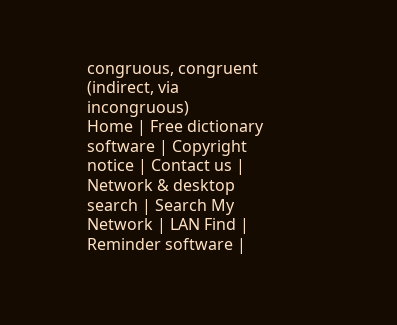congruous, congruent (indirect, via incongruous)
Home | Free dictionary software | Copyright notice | Contact us | Network & desktop search | Search My Network | LAN Find | Reminder software |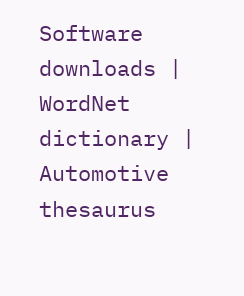Software downloads | WordNet dictionary | Automotive thesaurus